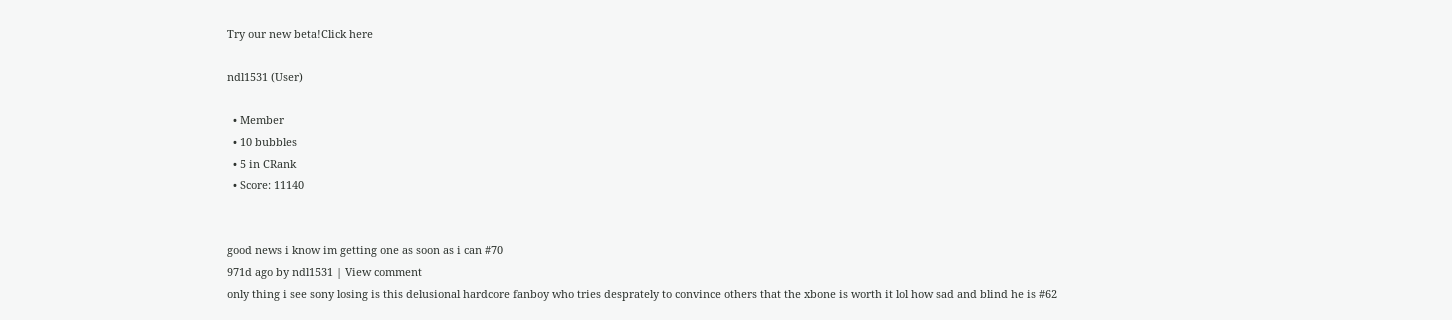Try our new beta!Click here

ndl1531 (User)

  • Member
  • 10 bubbles
  • 5 in CRank
  • Score: 11140


good news i know im getting one as soon as i can #70
971d ago by ndl1531 | View comment
only thing i see sony losing is this delusional hardcore fanboy who tries desprately to convince others that the xbone is worth it lol how sad and blind he is #62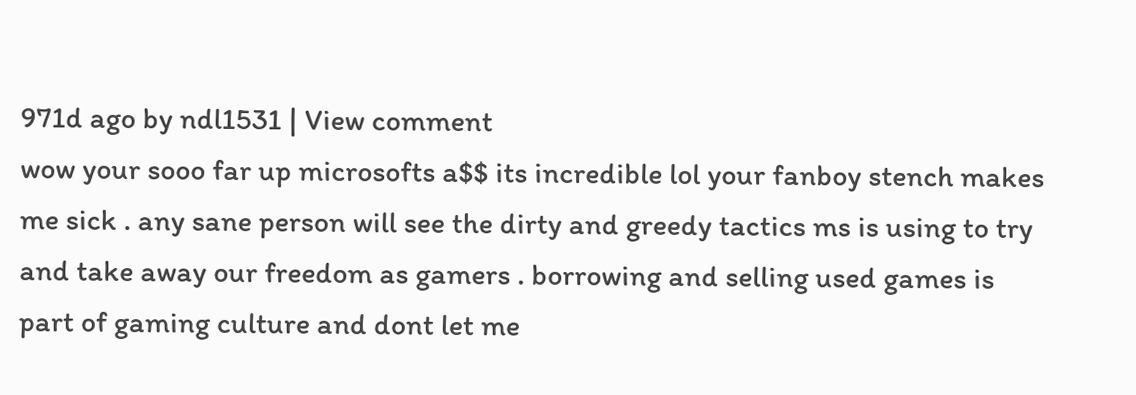971d ago by ndl1531 | View comment
wow your sooo far up microsofts a$$ its incredible lol your fanboy stench makes me sick . any sane person will see the dirty and greedy tactics ms is using to try and take away our freedom as gamers . borrowing and selling used games is part of gaming culture and dont let me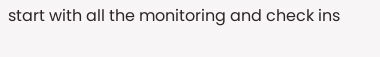start with all the monitoring and check ins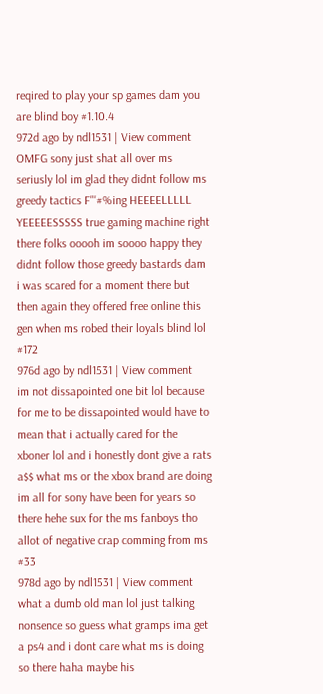reqired to play your sp games dam you are blind boy #1.10.4
972d ago by ndl1531 | View comment
OMFG sony just shat all over ms seriusly lol im glad they didnt follow ms greedy tactics F"'#%ing HEEEELLLLL YEEEEESSSSS true gaming machine right there folks ooooh im soooo happy they didnt follow those greedy bastards dam i was scared for a moment there but then again they offered free online this gen when ms robed their loyals blind lol #172
976d ago by ndl1531 | View comment
im not dissapointed one bit lol because for me to be dissapointed would have to mean that i actually cared for the xboner lol and i honestly dont give a rats a$$ what ms or the xbox brand are doing im all for sony have been for years so there hehe sux for the ms fanboys tho allot of negative crap comming from ms #33
978d ago by ndl1531 | View comment
what a dumb old man lol just talking nonsence so guess what gramps ima get a ps4 and i dont care what ms is doing so there haha maybe his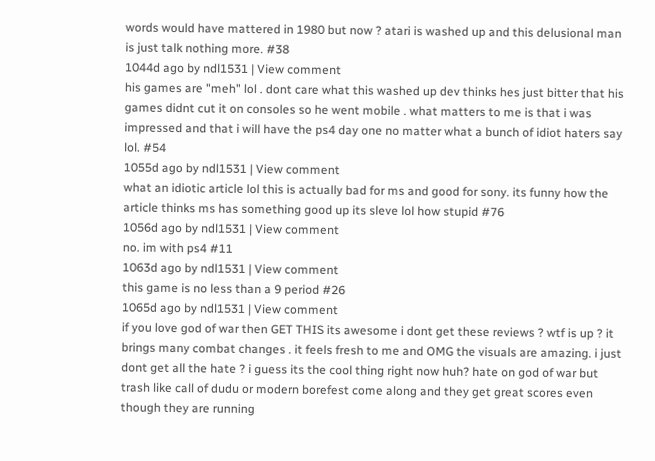words would have mattered in 1980 but now ? atari is washed up and this delusional man is just talk nothing more. #38
1044d ago by ndl1531 | View comment
his games are "meh" lol . dont care what this washed up dev thinks hes just bitter that his games didnt cut it on consoles so he went mobile . what matters to me is that i was impressed and that i will have the ps4 day one no matter what a bunch of idiot haters say lol. #54
1055d ago by ndl1531 | View comment
what an idiotic article lol this is actually bad for ms and good for sony. its funny how the article thinks ms has something good up its sleve lol how stupid #76
1056d ago by ndl1531 | View comment
no. im with ps4 #11
1063d ago by ndl1531 | View comment
this game is no less than a 9 period #26
1065d ago by ndl1531 | View comment
if you love god of war then GET THIS its awesome i dont get these reviews ? wtf is up ? it brings many combat changes . it feels fresh to me and OMG the visuals are amazing. i just dont get all the hate ? i guess its the cool thing right now huh? hate on god of war but trash like call of dudu or modern borefest come along and they get great scores even though they are running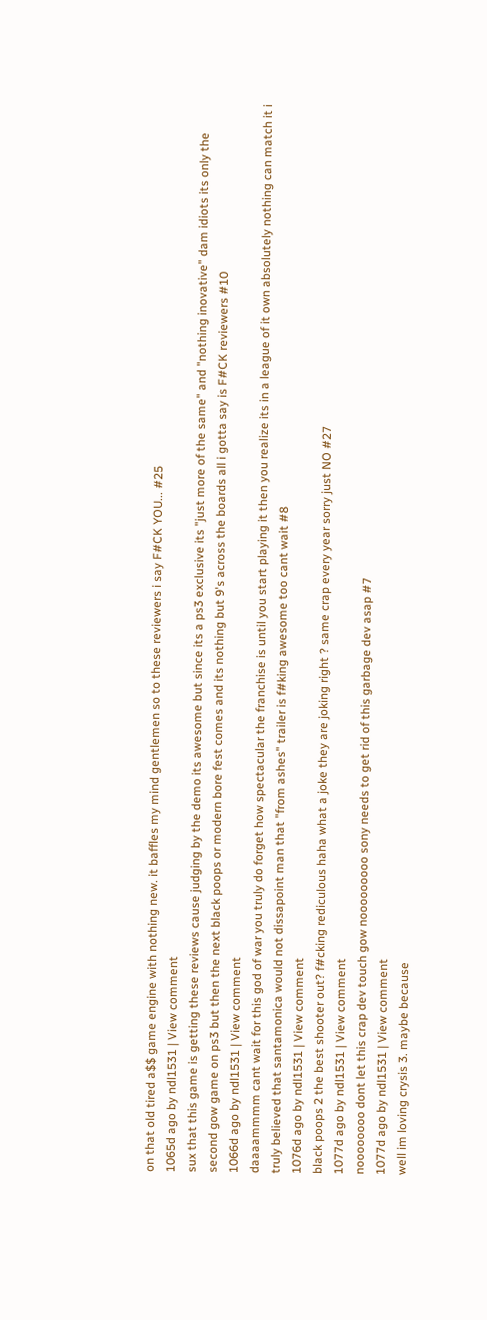on that old tired a$$ game engine with nothing new. it baffles my mind gentlemen so to these reviewers i say F#CK YOU... #25
1065d ago by ndl1531 | View comment
sux that this game is getting these reviews cause judging by the demo its awesome but since its a ps3 exclusive its "just more of the same" and "nothing inovative" dam idiots its only the second gow game on ps3 but then the next black poops or modern bore fest comes and its nothing but 9's across the boards all i gotta say is F#CK reviewers #10
1066d ago by ndl1531 | View comment
daaaammmm cant wait for this god of war you truly do forget how spectacular the franchise is until you start playing it then you realize its in a league of it own absolutely nothing can match it i truly believed that santamonica would not dissapoint man that "from ashes" trailer is f#king awesome too cant wait #8
1076d ago by ndl1531 | View comment
black poops 2 the best shooter out? f#cking rediculous haha what a joke they are joking right ? same crap every year sorry just NO #27
1077d ago by ndl1531 | View comment
noooooooo dont let this crap dev touch gow nooooooooo sony needs to get rid of this garbage dev asap #7
1077d ago by ndl1531 | View comment
well im loving crysis 3. maybe because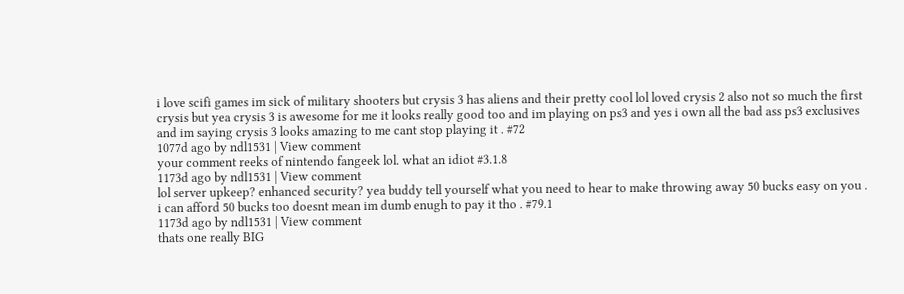i love scifi games im sick of military shooters but crysis 3 has aliens and their pretty cool lol loved crysis 2 also not so much the first crysis but yea crysis 3 is awesome for me it looks really good too and im playing on ps3 and yes i own all the bad ass ps3 exclusives and im saying crysis 3 looks amazing to me cant stop playing it . #72
1077d ago by ndl1531 | View comment
your comment reeks of nintendo fangeek lol. what an idiot #3.1.8
1173d ago by ndl1531 | View comment
lol server upkeep? enhanced security? yea buddy tell yourself what you need to hear to make throwing away 50 bucks easy on you . i can afford 50 bucks too doesnt mean im dumb enugh to pay it tho . #79.1
1173d ago by ndl1531 | View comment
thats one really BIG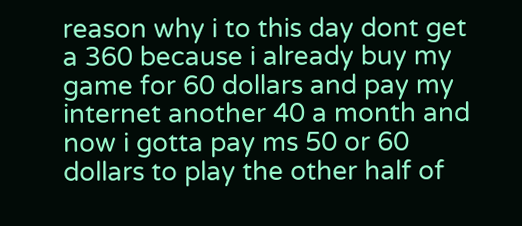reason why i to this day dont get a 360 because i already buy my game for 60 dollars and pay my internet another 40 a month and now i gotta pay ms 50 or 60 dollars to play the other half of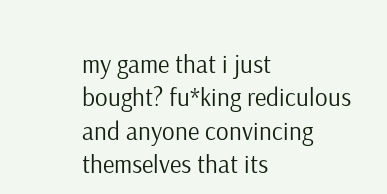my game that i just bought? fu*king rediculous and anyone convincing themselves that its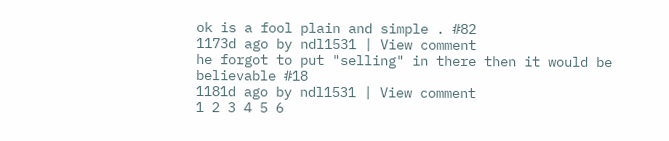ok is a fool plain and simple . #82
1173d ago by ndl1531 | View comment
he forgot to put "selling" in there then it would be believable #18
1181d ago by ndl1531 | View comment
1 2 3 4 5 6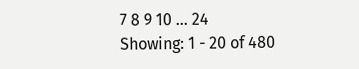7 8 9 10 ... 24
Showing: 1 - 20 of 480